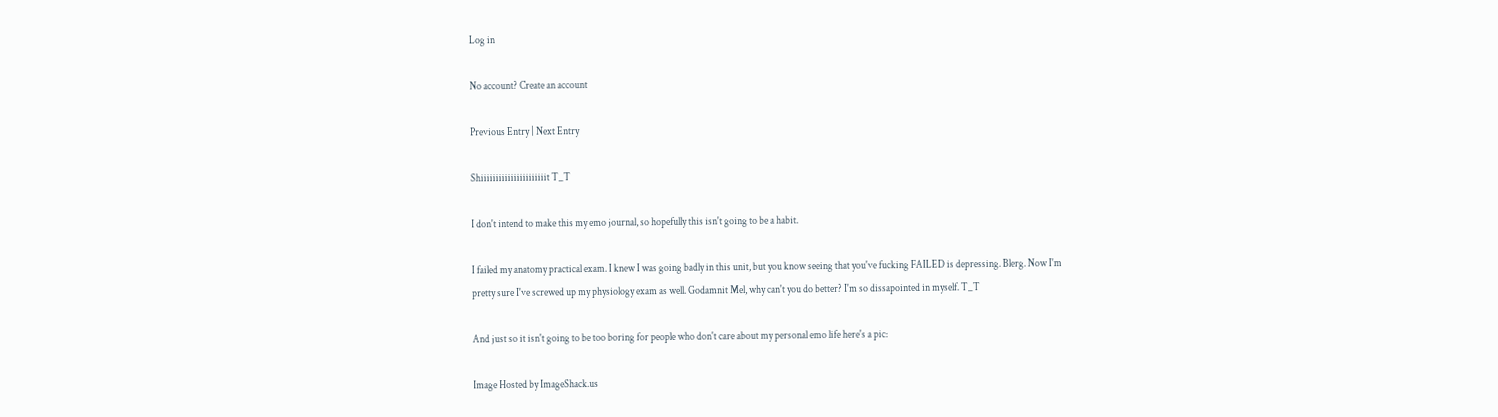Log in

No account? Create an account

Previous Entry | Next Entry

Shiiiiiiiiiiiiiiiiiiiiiit T_T

I don't intend to make this my emo journal, so hopefully this isn't going to be a habit.

I failed my anatomy practical exam. I knew I was going badly in this unit, but you know seeing that you've fucking FAILED is depressing. Blerg. Now I'm pretty sure I've screwed up my physiology exam as well. Godamnit Mel, why can't you do better? I'm so dissapointed in myself. T_T

And just so it isn't going to be too boring for people who don't care about my personal emo life here's a pic:

Image Hosted by ImageShack.us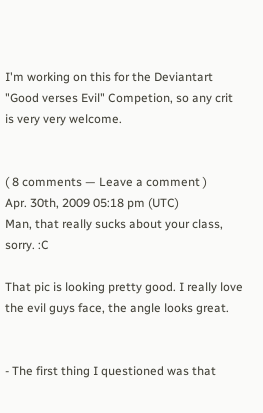I'm working on this for the Deviantart "Good verses Evil" Competion, so any crit is very very welcome.


( 8 comments — Leave a comment )
Apr. 30th, 2009 05:18 pm (UTC)
Man, that really sucks about your class, sorry. :C

That pic is looking pretty good. I really love the evil guys face, the angle looks great.


- The first thing I questioned was that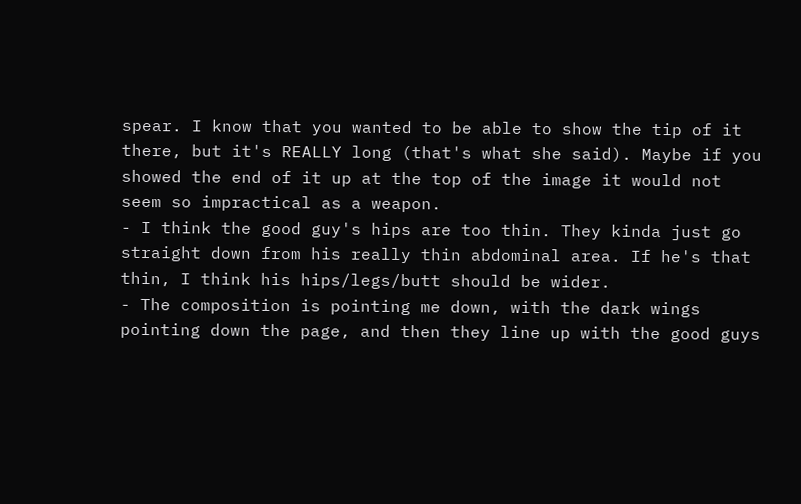spear. I know that you wanted to be able to show the tip of it there, but it's REALLY long (that's what she said). Maybe if you showed the end of it up at the top of the image it would not seem so impractical as a weapon.
- I think the good guy's hips are too thin. They kinda just go straight down from his really thin abdominal area. If he's that thin, I think his hips/legs/butt should be wider.
- The composition is pointing me down, with the dark wings pointing down the page, and then they line up with the good guys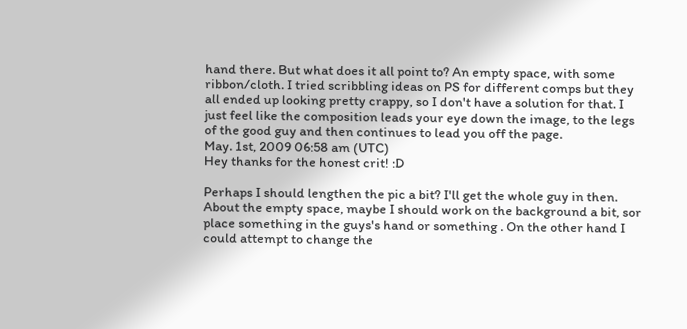hand there. But what does it all point to? An empty space, with some ribbon/cloth. I tried scribbling ideas on PS for different comps but they all ended up looking pretty crappy, so I don't have a solution for that. I just feel like the composition leads your eye down the image, to the legs of the good guy and then continues to lead you off the page.
May. 1st, 2009 06:58 am (UTC)
Hey thanks for the honest crit! :D

Perhaps I should lengthen the pic a bit? I'll get the whole guy in then. About the empty space, maybe I should work on the background a bit, sor place something in the guys's hand or something . On the other hand I could attempt to change the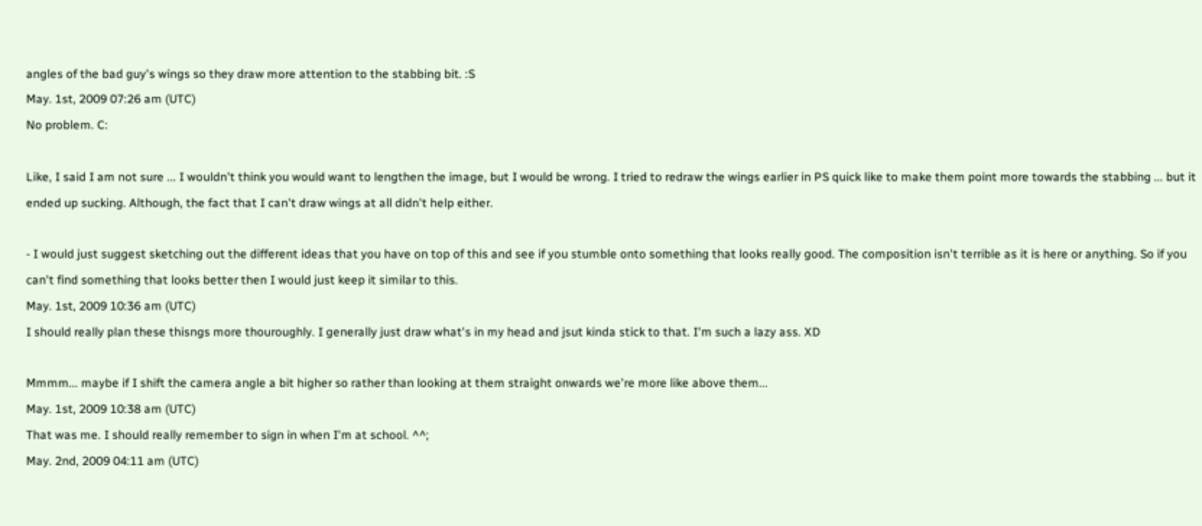angles of the bad guy's wings so they draw more attention to the stabbing bit. :S
May. 1st, 2009 07:26 am (UTC)
No problem. C:

Like, I said I am not sure ... I wouldn't think you would want to lengthen the image, but I would be wrong. I tried to redraw the wings earlier in PS quick like to make them point more towards the stabbing ... but it ended up sucking. Although, the fact that I can't draw wings at all didn't help either.

- I would just suggest sketching out the different ideas that you have on top of this and see if you stumble onto something that looks really good. The composition isn't terrible as it is here or anything. So if you can't find something that looks better then I would just keep it similar to this.
May. 1st, 2009 10:36 am (UTC)
I should really plan these thisngs more thouroughly. I generally just draw what's in my head and jsut kinda stick to that. I'm such a lazy ass. XD

Mmmm... maybe if I shift the camera angle a bit higher so rather than looking at them straight onwards we're more like above them...
May. 1st, 2009 10:38 am (UTC)
That was me. I should really remember to sign in when I'm at school. ^^;
May. 2nd, 2009 04:11 am (UTC)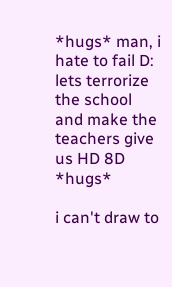*hugs* man, i hate to fail D: lets terrorize the school and make the teachers give us HD 8D *hugs*

i can't draw to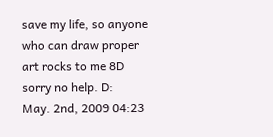save my life, so anyone who can draw proper art rocks to me 8D sorry no help. D:
May. 2nd, 2009 04:23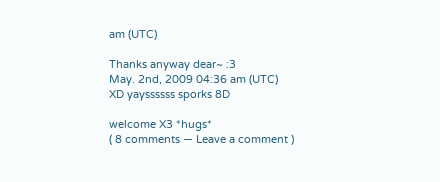am (UTC)

Thanks anyway dear~ :3
May. 2nd, 2009 04:36 am (UTC)
XD yayssssss sporks 8D

welcome X3 *hugs*
( 8 comments — Leave a comment )